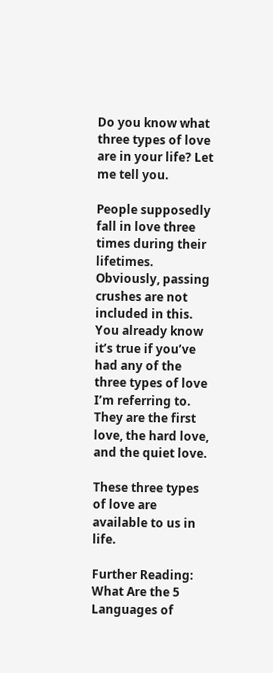Do you know what three types of love are in your life? Let me tell you.

People supposedly fall in love three times during their lifetimes. Obviously, passing crushes are not included in this. You already know it’s true if you’ve had any of the three types of love I’m referring to. They are the first love, the hard love, and the quiet love.

These three types of love are available to us in life.

Further Reading: What Are the 5 Languages of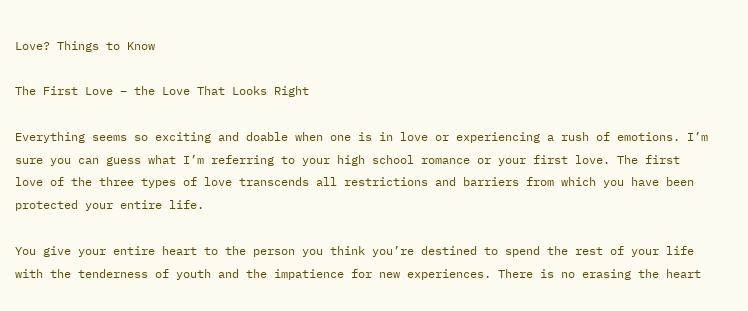Love? Things to Know

The First Love – the Love That Looks Right

Everything seems so exciting and doable when one is in love or experiencing a rush of emotions. I’m sure you can guess what I’m referring to your high school romance or your first love. The first love of the three types of love transcends all restrictions and barriers from which you have been protected your entire life.

You give your entire heart to the person you think you’re destined to spend the rest of your life with the tenderness of youth and the impatience for new experiences. There is no erasing the heart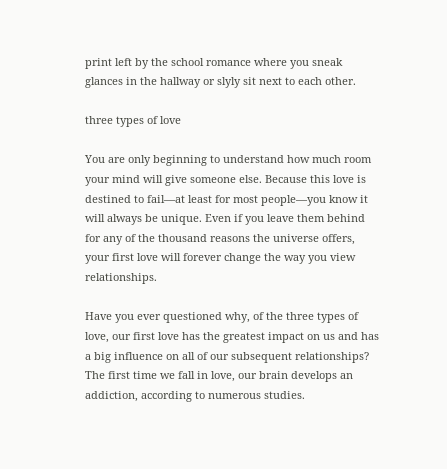print left by the school romance where you sneak glances in the hallway or slyly sit next to each other.

three types of love

You are only beginning to understand how much room your mind will give someone else. Because this love is destined to fail—at least for most people—you know it will always be unique. Even if you leave them behind for any of the thousand reasons the universe offers, your first love will forever change the way you view relationships.

Have you ever questioned why, of the three types of love, our first love has the greatest impact on us and has a big influence on all of our subsequent relationships? The first time we fall in love, our brain develops an addiction, according to numerous studies.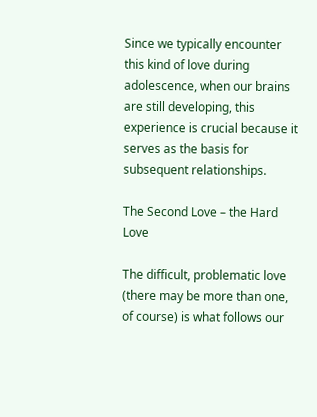Since we typically encounter this kind of love during adolescence, when our brains are still developing, this experience is crucial because it serves as the basis for subsequent relationships.

The Second Love – the Hard Love

The difficult, problematic love (there may be more than one, of course) is what follows our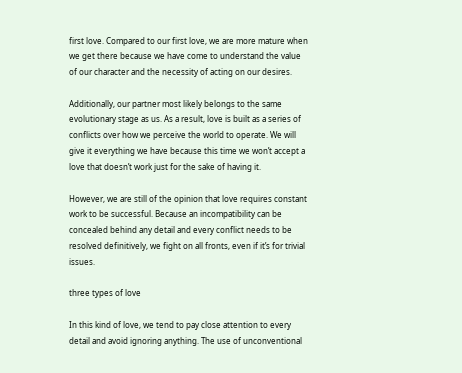first love. Compared to our first love, we are more mature when we get there because we have come to understand the value of our character and the necessity of acting on our desires.

Additionally, our partner most likely belongs to the same evolutionary stage as us. As a result, love is built as a series of conflicts over how we perceive the world to operate. We will give it everything we have because this time we won’t accept a love that doesn’t work just for the sake of having it.

However, we are still of the opinion that love requires constant work to be successful. Because an incompatibility can be concealed behind any detail and every conflict needs to be resolved definitively, we fight on all fronts, even if it’s for trivial issues.

three types of love

In this kind of love, we tend to pay close attention to every detail and avoid ignoring anything. The use of unconventional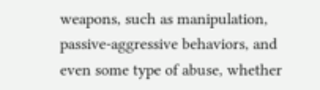weapons, such as manipulation, passive-aggressive behaviors, and even some type of abuse, whether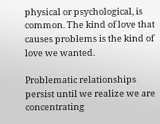physical or psychological, is common. The kind of love that causes problems is the kind of love we wanted.

Problematic relationships persist until we realize we are concentrating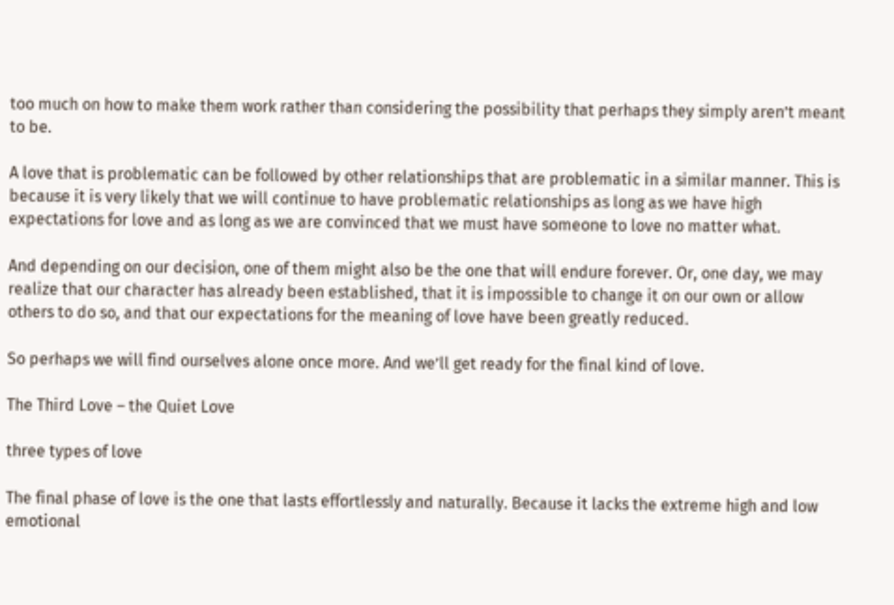too much on how to make them work rather than considering the possibility that perhaps they simply aren’t meant to be.

A love that is problematic can be followed by other relationships that are problematic in a similar manner. This is because it is very likely that we will continue to have problematic relationships as long as we have high expectations for love and as long as we are convinced that we must have someone to love no matter what.

And depending on our decision, one of them might also be the one that will endure forever. Or, one day, we may realize that our character has already been established, that it is impossible to change it on our own or allow others to do so, and that our expectations for the meaning of love have been greatly reduced.

So perhaps we will find ourselves alone once more. And we’ll get ready for the final kind of love.

The Third Love – the Quiet Love

three types of love

The final phase of love is the one that lasts effortlessly and naturally. Because it lacks the extreme high and low emotional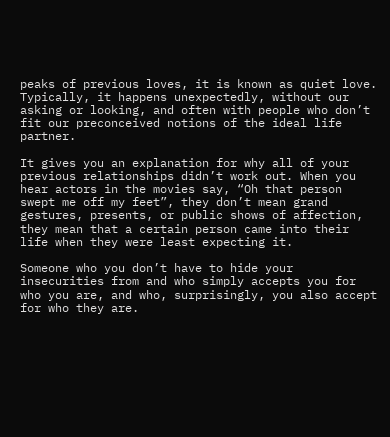peaks of previous loves, it is known as quiet love. Typically, it happens unexpectedly, without our asking or looking, and often with people who don’t fit our preconceived notions of the ideal life partner.

It gives you an explanation for why all of your previous relationships didn’t work out. When you hear actors in the movies say, “Oh that person swept me off my feet”, they don’t mean grand gestures, presents, or public shows of affection, they mean that a certain person came into their life when they were least expecting it.

Someone who you don’t have to hide your insecurities from and who simply accepts you for who you are, and who, surprisingly, you also accept for who they are.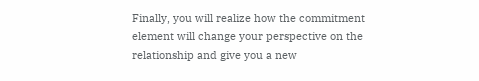Finally, you will realize how the commitment element will change your perspective on the relationship and give you a new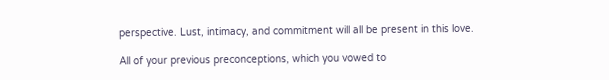perspective. Lust, intimacy, and commitment will all be present in this love.

All of your previous preconceptions, which you vowed to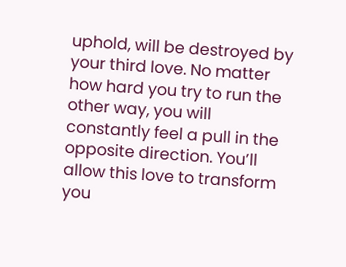uphold, will be destroyed by your third love. No matter how hard you try to run the other way, you will constantly feel a pull in the opposite direction. You’ll allow this love to transform you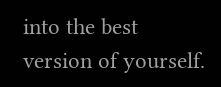into the best version of yourself.